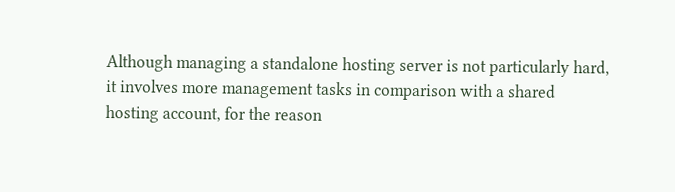Although managing a standalone hosting server is not particularly hard, it involves more management tasks in comparison with a shared hosting account, for the reason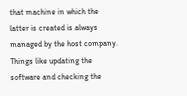that machine in which the latter is created is always managed by the host company. Things like updating the software and checking the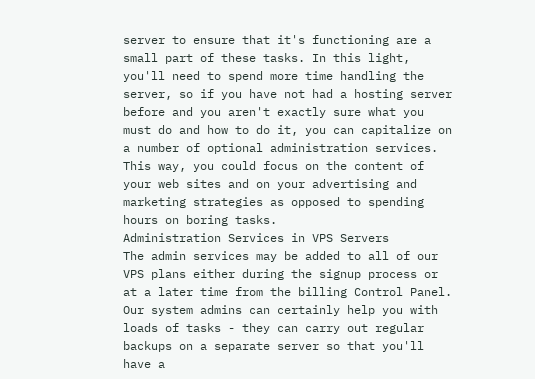server to ensure that it's functioning are a small part of these tasks. In this light, you'll need to spend more time handling the server, so if you have not had a hosting server before and you aren't exactly sure what you must do and how to do it, you can capitalize on a number of optional administration services. This way, you could focus on the content of your web sites and on your advertising and marketing strategies as opposed to spending hours on boring tasks.
Administration Services in VPS Servers
The admin services may be added to all of our VPS plans either during the signup process or at a later time from the billing Control Panel. Our system admins can certainly help you with loads of tasks - they can carry out regular backups on a separate server so that you'll have a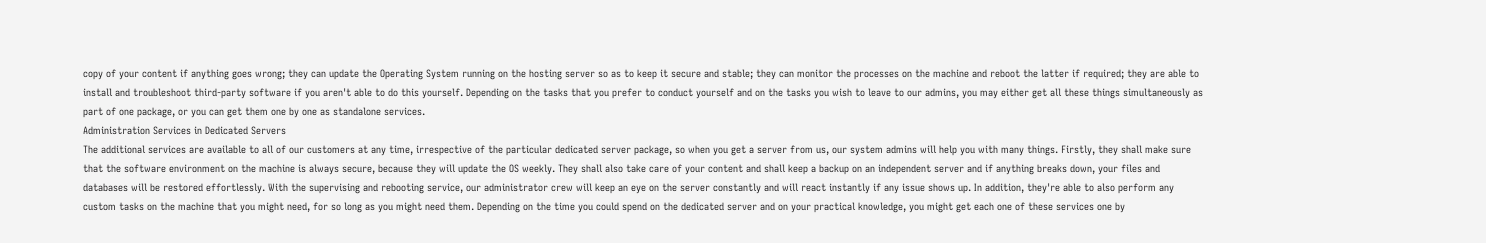copy of your content if anything goes wrong; they can update the Operating System running on the hosting server so as to keep it secure and stable; they can monitor the processes on the machine and reboot the latter if required; they are able to install and troubleshoot third-party software if you aren't able to do this yourself. Depending on the tasks that you prefer to conduct yourself and on the tasks you wish to leave to our admins, you may either get all these things simultaneously as part of one package, or you can get them one by one as standalone services.
Administration Services in Dedicated Servers
The additional services are available to all of our customers at any time, irrespective of the particular dedicated server package, so when you get a server from us, our system admins will help you with many things. Firstly, they shall make sure that the software environment on the machine is always secure, because they will update the OS weekly. They shall also take care of your content and shall keep a backup on an independent server and if anything breaks down, your files and databases will be restored effortlessly. With the supervising and rebooting service, our administrator crew will keep an eye on the server constantly and will react instantly if any issue shows up. In addition, they're able to also perform any custom tasks on the machine that you might need, for so long as you might need them. Depending on the time you could spend on the dedicated server and on your practical knowledge, you might get each one of these services one by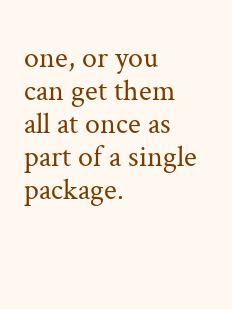one, or you can get them all at once as part of a single package.